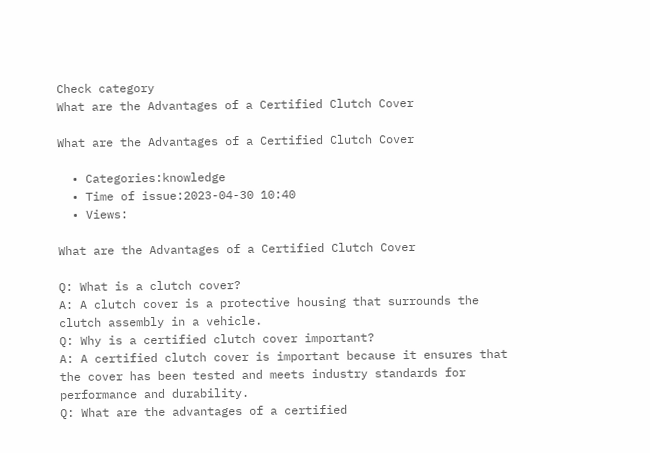Check category
What are the Advantages of a Certified Clutch Cover

What are the Advantages of a Certified Clutch Cover

  • Categories:knowledge
  • Time of issue:2023-04-30 10:40
  • Views:

What are the Advantages of a Certified Clutch Cover

Q: What is a clutch cover?
A: A clutch cover is a protective housing that surrounds the clutch assembly in a vehicle.
Q: Why is a certified clutch cover important?
A: A certified clutch cover is important because it ensures that the cover has been tested and meets industry standards for performance and durability.
Q: What are the advantages of a certified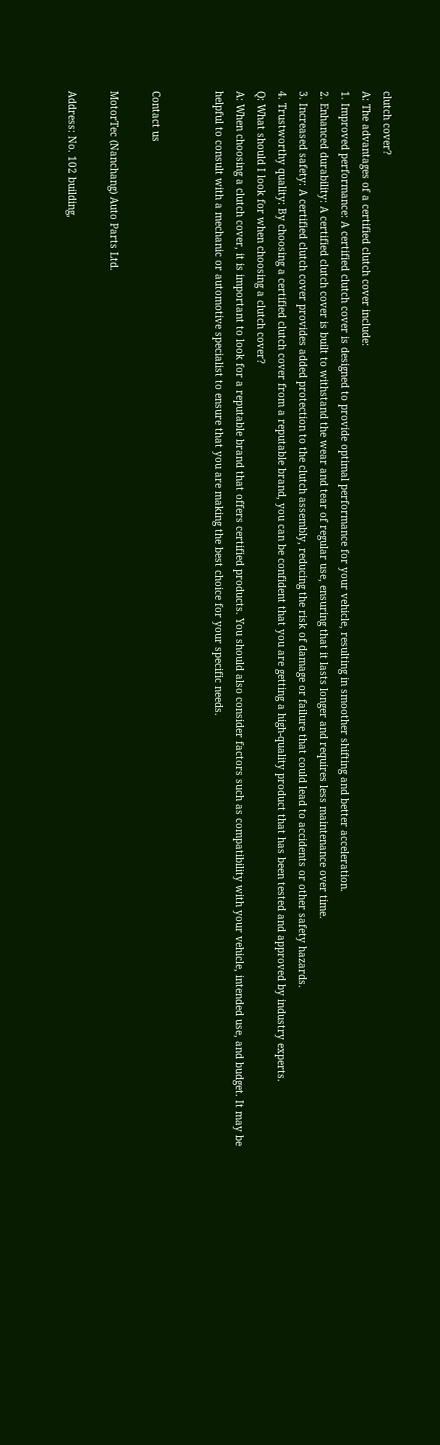clutch cover?
A: The advantages of a certified clutch cover include:
1. Improved performance: A certified clutch cover is designed to provide optimal performance for your vehicle, resulting in smoother shifting and better acceleration.
2. Enhanced durability: A certified clutch cover is built to withstand the wear and tear of regular use, ensuring that it lasts longer and requires less maintenance over time.
3. Increased safety: A certified clutch cover provides added protection to the clutch assembly, reducing the risk of damage or failure that could lead to accidents or other safety hazards.
4. Trustworthy quality: By choosing a certified clutch cover from a reputable brand, you can be confident that you are getting a high-quality product that has been tested and approved by industry experts.
Q: What should I look for when choosing a clutch cover?
A: When choosing a clutch cover, it is important to look for a reputable brand that offers certified products. You should also consider factors such as compatibility with your vehicle, intended use, and budget. It may be helpful to consult with a mechanic or automotive specialist to ensure that you are making the best choice for your specific needs.


Contact us

MotorTec (Nanchang) Auto Parts Ltd.

Address: No. 102 building,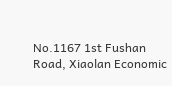No.1167 1st Fushan Road, Xiaolan Economic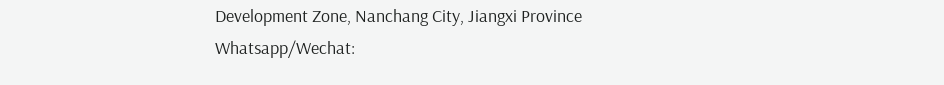Development Zone, Nanchang City, Jiangxi Province
Whatsapp/Wechat: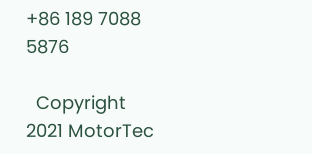+86 189 7088 5876

  Copyright 2021 MotorTec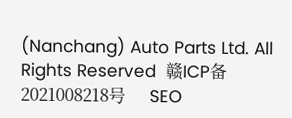(Nanchang) Auto Parts Ltd. All Rights Reserved  赣ICP备2021008218号      SEO